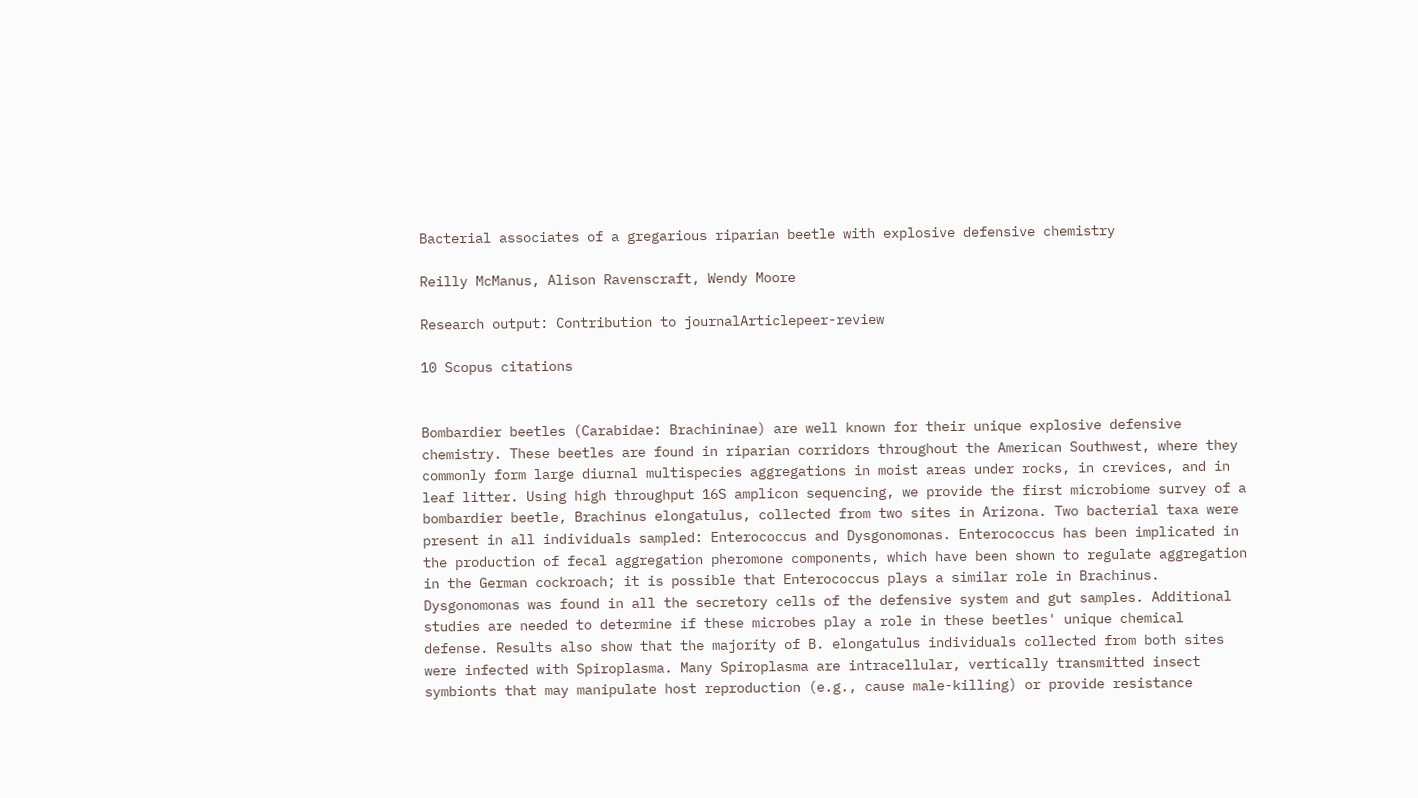Bacterial associates of a gregarious riparian beetle with explosive defensive chemistry

Reilly McManus, Alison Ravenscraft, Wendy Moore

Research output: Contribution to journalArticlepeer-review

10 Scopus citations


Bombardier beetles (Carabidae: Brachininae) are well known for their unique explosive defensive chemistry. These beetles are found in riparian corridors throughout the American Southwest, where they commonly form large diurnal multispecies aggregations in moist areas under rocks, in crevices, and in leaf litter. Using high throughput 16S amplicon sequencing, we provide the first microbiome survey of a bombardier beetle, Brachinus elongatulus, collected from two sites in Arizona. Two bacterial taxa were present in all individuals sampled: Enterococcus and Dysgonomonas. Enterococcus has been implicated in the production of fecal aggregation pheromone components, which have been shown to regulate aggregation in the German cockroach; it is possible that Enterococcus plays a similar role in Brachinus. Dysgonomonas was found in all the secretory cells of the defensive system and gut samples. Additional studies are needed to determine if these microbes play a role in these beetles' unique chemical defense. Results also show that the majority of B. elongatulus individuals collected from both sites were infected with Spiroplasma. Many Spiroplasma are intracellular, vertically transmitted insect symbionts that may manipulate host reproduction (e.g., cause male-killing) or provide resistance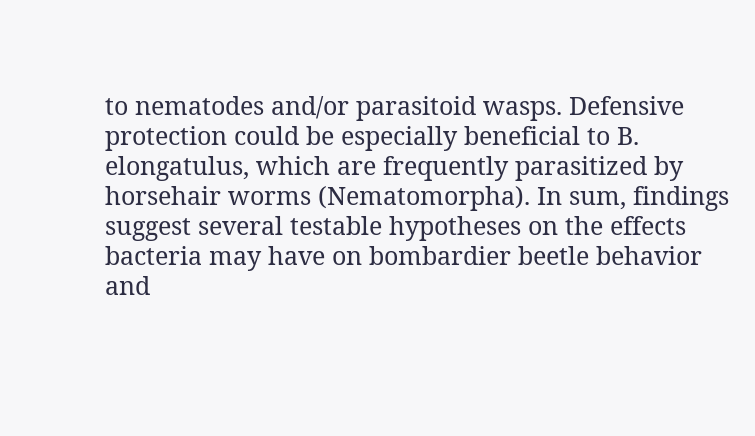to nematodes and/or parasitoid wasps. Defensive protection could be especially beneficial to B. elongatulus, which are frequently parasitized by horsehair worms (Nematomorpha). In sum, findings suggest several testable hypotheses on the effects bacteria may have on bombardier beetle behavior and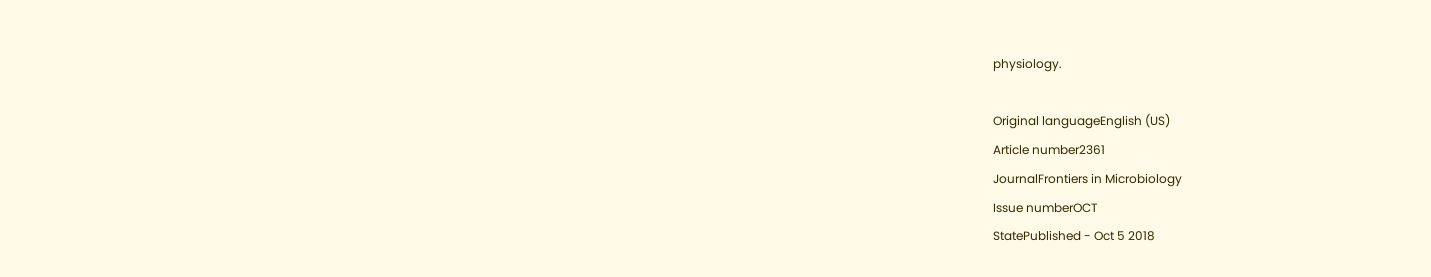physiology.

Original languageEnglish (US)
Article number2361
JournalFrontiers in Microbiology
Issue numberOCT
StatePublished - Oct 5 2018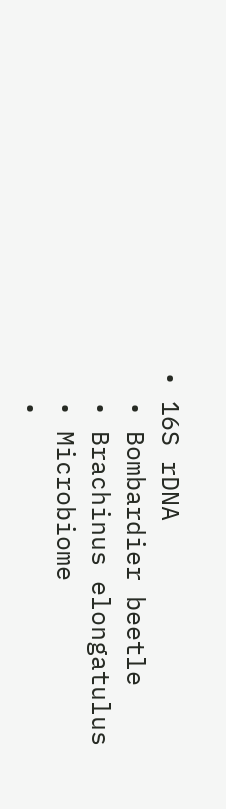• 16S rDNA
  • Bombardier beetle
  • Brachinus elongatulus
  • Microbiome
  •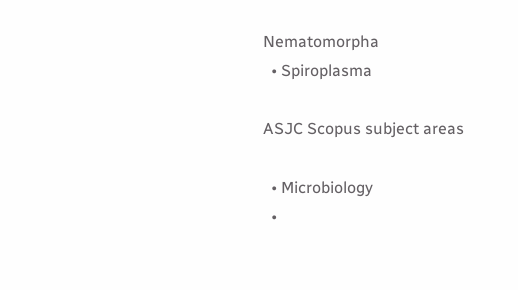Nematomorpha
  • Spiroplasma

ASJC Scopus subject areas

  • Microbiology
  •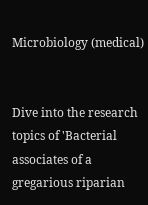Microbiology (medical)


Dive into the research topics of 'Bacterial associates of a gregarious riparian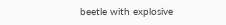beetle with explosive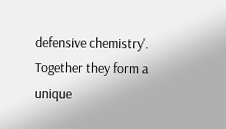defensive chemistry'. Together they form a unique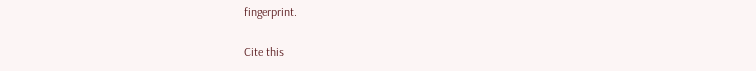fingerprint.

Cite this